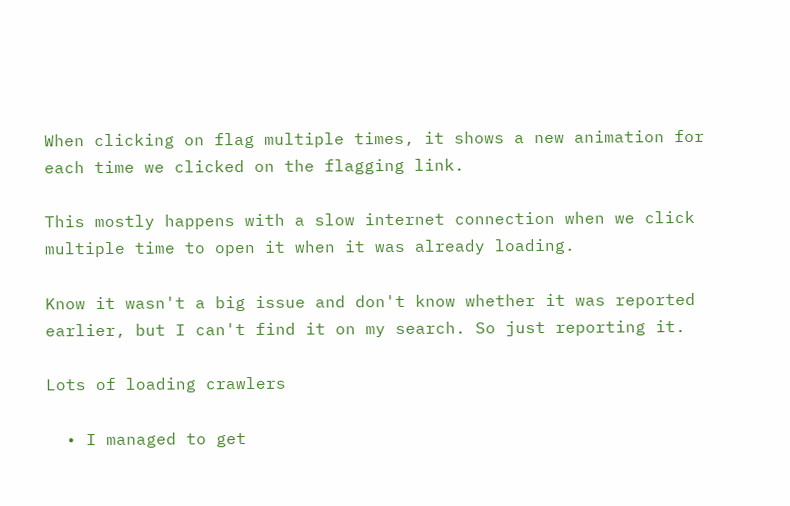When clicking on flag multiple times, it shows a new animation for each time we clicked on the flagging link.

This mostly happens with a slow internet connection when we click multiple time to open it when it was already loading.

Know it wasn't a big issue and don't know whether it was reported earlier, but I can't find it on my search. So just reporting it.

Lots of loading crawlers

  • I managed to get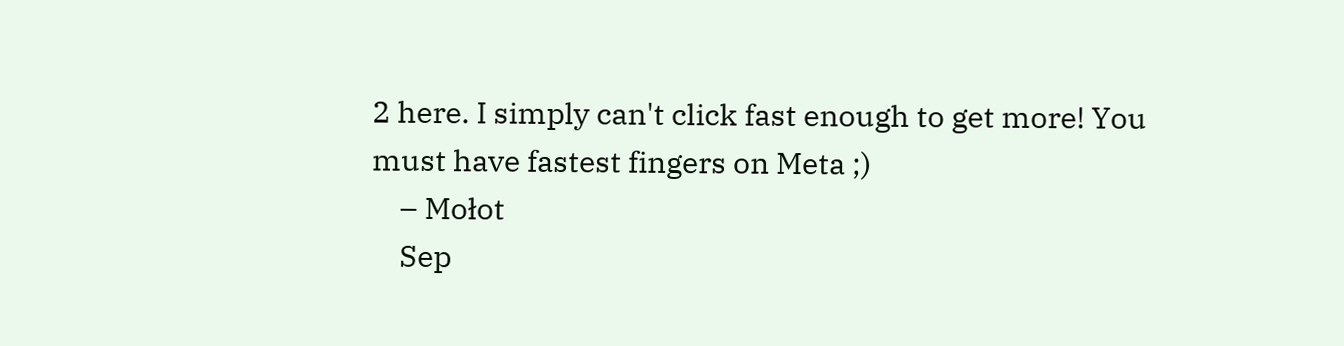2 here. I simply can't click fast enough to get more! You must have fastest fingers on Meta ;)
    – Mołot
    Sep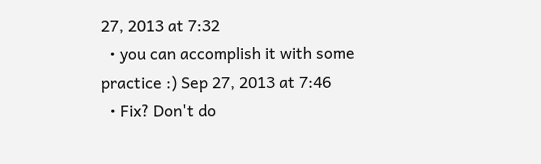27, 2013 at 7:32
  • you can accomplish it with some practice :) Sep 27, 2013 at 7:46
  • Fix? Don't do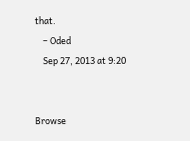that.
    – Oded
    Sep 27, 2013 at 9:20


Browse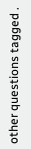other questions tagged .